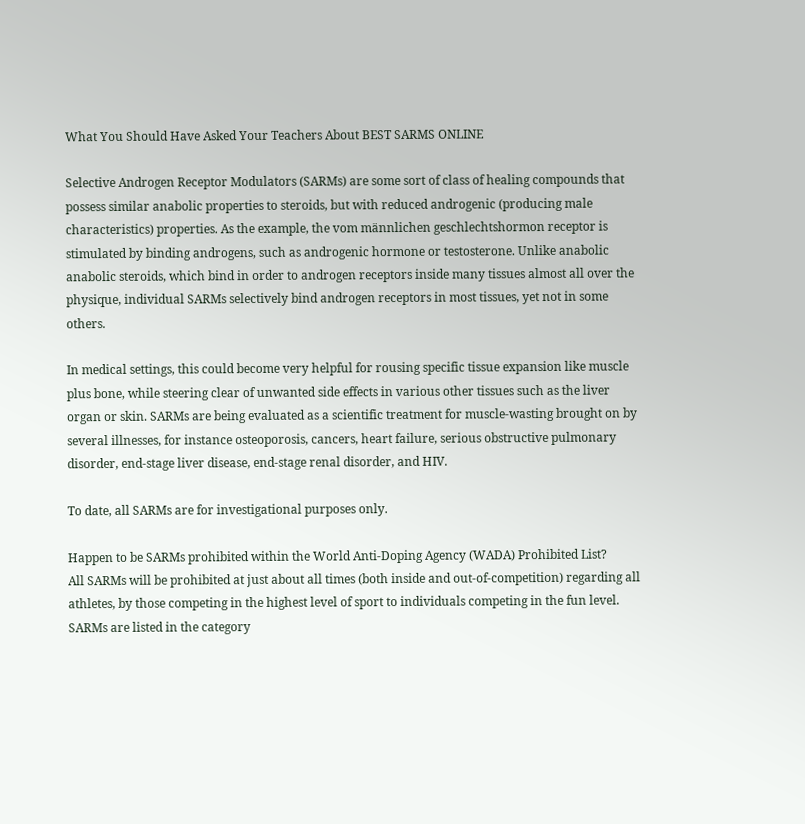What You Should Have Asked Your Teachers About BEST SARMS ONLINE

Selective Androgen Receptor Modulators (SARMs) are some sort of class of healing compounds that possess similar anabolic properties to steroids, but with reduced androgenic (producing male characteristics) properties. As the example, the vom männlichen geschlechtshormon receptor is stimulated by binding androgens, such as androgenic hormone or testosterone. Unlike anabolic anabolic steroids, which bind in order to androgen receptors inside many tissues almost all over the physique, individual SARMs selectively bind androgen receptors in most tissues, yet not in some others.

In medical settings, this could become very helpful for rousing specific tissue expansion like muscle plus bone, while steering clear of unwanted side effects in various other tissues such as the liver organ or skin. SARMs are being evaluated as a scientific treatment for muscle-wasting brought on by several illnesses, for instance osteoporosis, cancers, heart failure, serious obstructive pulmonary disorder, end-stage liver disease, end-stage renal disorder, and HIV.

To date, all SARMs are for investigational purposes only.

Happen to be SARMs prohibited within the World Anti-Doping Agency (WADA) Prohibited List?
All SARMs will be prohibited at just about all times (both inside and out-of-competition) regarding all athletes, by those competing in the highest level of sport to individuals competing in the fun level. SARMs are listed in the category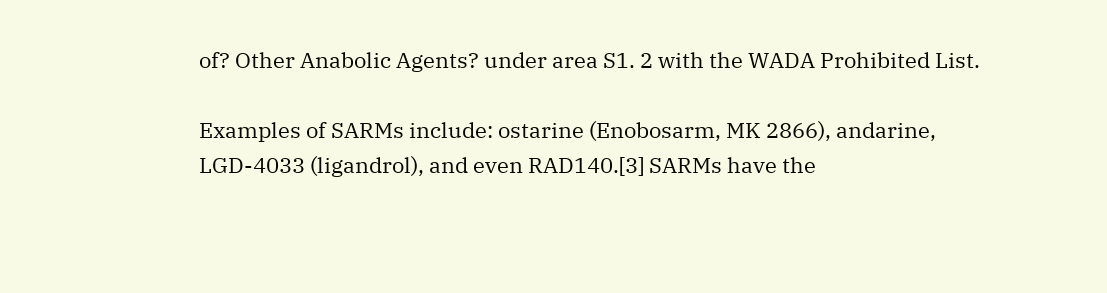of? Other Anabolic Agents? under area S1. 2 with the WADA Prohibited List.

Examples of SARMs include: ostarine (Enobosarm, MK 2866), andarine, LGD-4033 (ligandrol), and even RAD140.[3] SARMs have the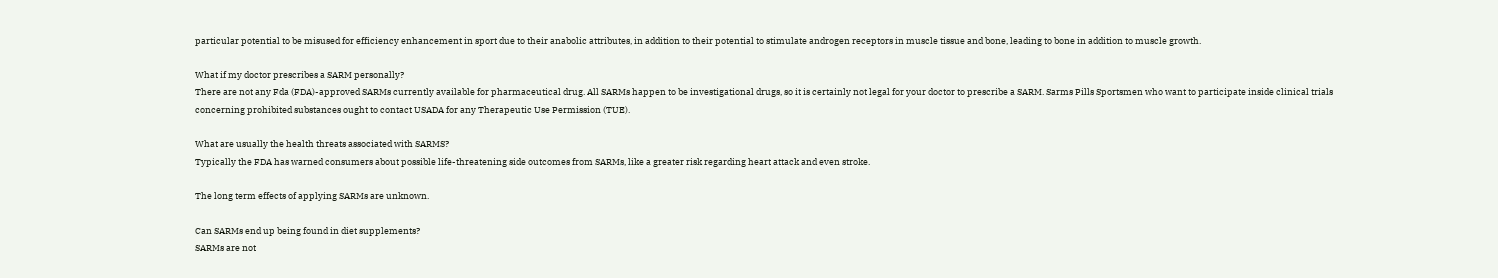particular potential to be misused for efficiency enhancement in sport due to their anabolic attributes, in addition to their potential to stimulate androgen receptors in muscle tissue and bone, leading to bone in addition to muscle growth.

What if my doctor prescribes a SARM personally?
There are not any Fda (FDA)-approved SARMs currently available for pharmaceutical drug. All SARMs happen to be investigational drugs, so it is certainly not legal for your doctor to prescribe a SARM. Sarms Pills Sportsmen who want to participate inside clinical trials concerning prohibited substances ought to contact USADA for any Therapeutic Use Permission (TUE).

What are usually the health threats associated with SARMS?
Typically the FDA has warned consumers about possible life-threatening side outcomes from SARMs, like a greater risk regarding heart attack and even stroke.

The long term effects of applying SARMs are unknown.

Can SARMs end up being found in diet supplements?
SARMs are not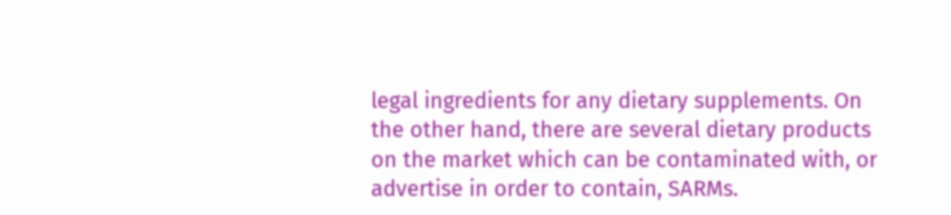legal ingredients for any dietary supplements. On the other hand, there are several dietary products on the market which can be contaminated with, or advertise in order to contain, SARMs.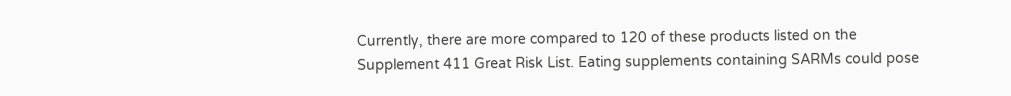Currently, there are more compared to 120 of these products listed on the Supplement 411 Great Risk List. Eating supplements containing SARMs could pose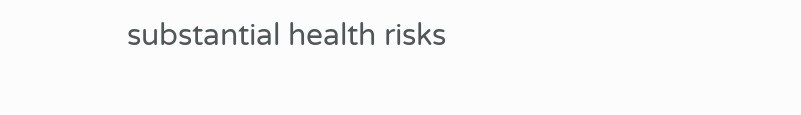substantial health risks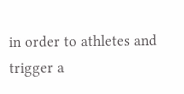in order to athletes and trigger a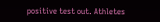positive test out. Athletes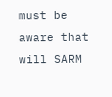must be aware that will SARM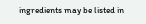ingredients may be listed in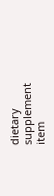dietary supplement item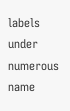labels under numerous name